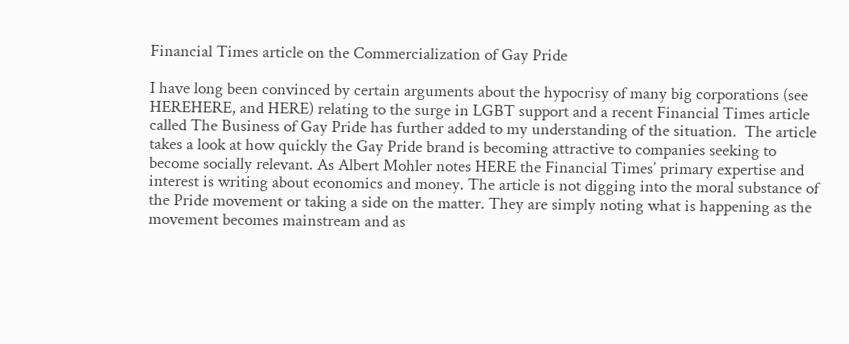Financial Times article on the Commercialization of Gay Pride

I have long been convinced by certain arguments about the hypocrisy of many big corporations (see HEREHERE, and HERE) relating to the surge in LGBT support and a recent Financial Times article called The Business of Gay Pride has further added to my understanding of the situation.  The article takes a look at how quickly the Gay Pride brand is becoming attractive to companies seeking to become socially relevant. As Albert Mohler notes HERE the Financial Times’ primary expertise and interest is writing about economics and money. The article is not digging into the moral substance of the Pride movement or taking a side on the matter. They are simply noting what is happening as the movement becomes mainstream and as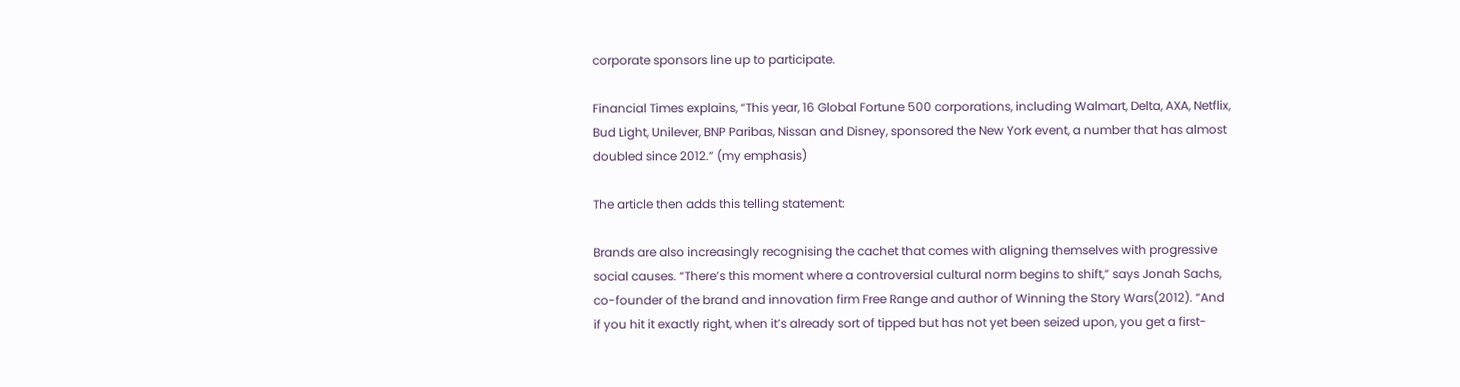corporate sponsors line up to participate.

Financial Times explains, “This year, 16 Global Fortune 500 corporations, including Walmart, Delta, AXA, Netflix, Bud Light, Unilever, BNP Paribas, Nissan and Disney, sponsored the New York event, a number that has almost doubled since 2012.” (my emphasis)

The article then adds this telling statement:

Brands are also increasingly recognising the cachet that comes with aligning themselves with progressive social causes. “There’s this moment where a controversial cultural norm begins to shift,” says Jonah Sachs, co-founder of the brand and innovation firm Free Range and author of Winning the Story Wars(2012). “And if you hit it exactly right, when it’s already sort of tipped but has not yet been seized upon, you get a first-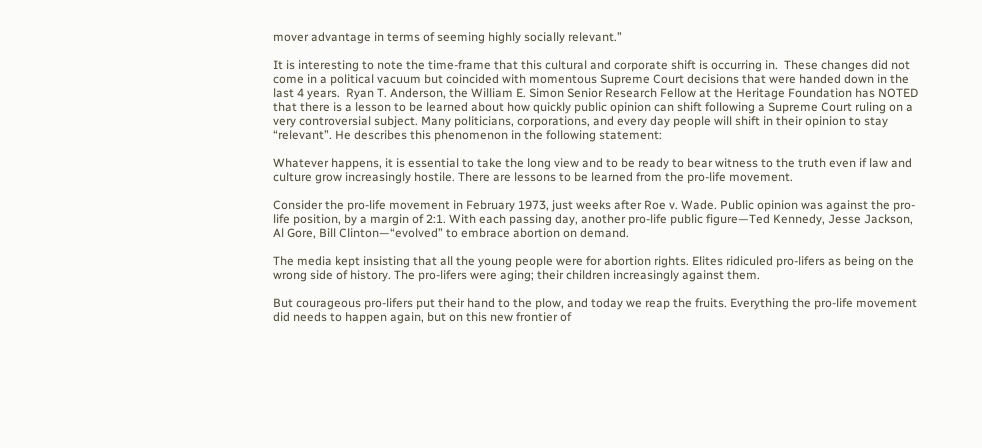mover advantage in terms of seeming highly socially relevant.”

It is interesting to note the time-frame that this cultural and corporate shift is occurring in.  These changes did not come in a political vacuum but coincided with momentous Supreme Court decisions that were handed down in the last 4 years.  Ryan T. Anderson, the William E. Simon Senior Research Fellow at the Heritage Foundation has NOTED that there is a lesson to be learned about how quickly public opinion can shift following a Supreme Court ruling on a very controversial subject. Many politicians, corporations, and every day people will shift in their opinion to stay “relevant”. He describes this phenomenon in the following statement:

Whatever happens, it is essential to take the long view and to be ready to bear witness to the truth even if law and culture grow increasingly hostile. There are lessons to be learned from the pro-life movement.

Consider the pro-life movement in February 1973, just weeks after Roe v. Wade. Public opinion was against the pro-life position, by a margin of 2:1. With each passing day, another pro-life public figure—Ted Kennedy, Jesse Jackson, Al Gore, Bill Clinton—“evolved” to embrace abortion on demand.

The media kept insisting that all the young people were for abortion rights. Elites ridiculed pro-lifers as being on the wrong side of history. The pro-lifers were aging; their children increasingly against them.

But courageous pro-lifers put their hand to the plow, and today we reap the fruits. Everything the pro-life movement did needs to happen again, but on this new frontier of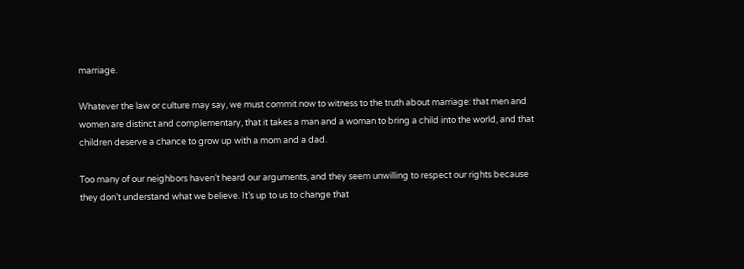marriage.

Whatever the law or culture may say, we must commit now to witness to the truth about marriage: that men and women are distinct and complementary, that it takes a man and a woman to bring a child into the world, and that children deserve a chance to grow up with a mom and a dad.

Too many of our neighbors haven’t heard our arguments, and they seem unwilling to respect our rights because they don’t understand what we believe. It’s up to us to change that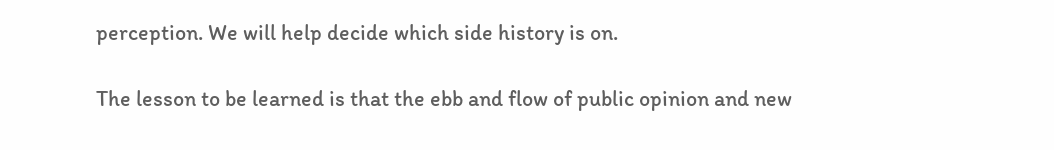perception. We will help decide which side history is on.

The lesson to be learned is that the ebb and flow of public opinion and new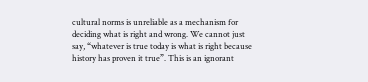cultural norms is unreliable as a mechanism for deciding what is right and wrong. We cannot just say, “whatever is true today is what is right because history has proven it true”. This is an ignorant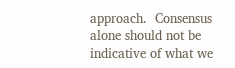approach.  Consensus alone should not be indicative of what we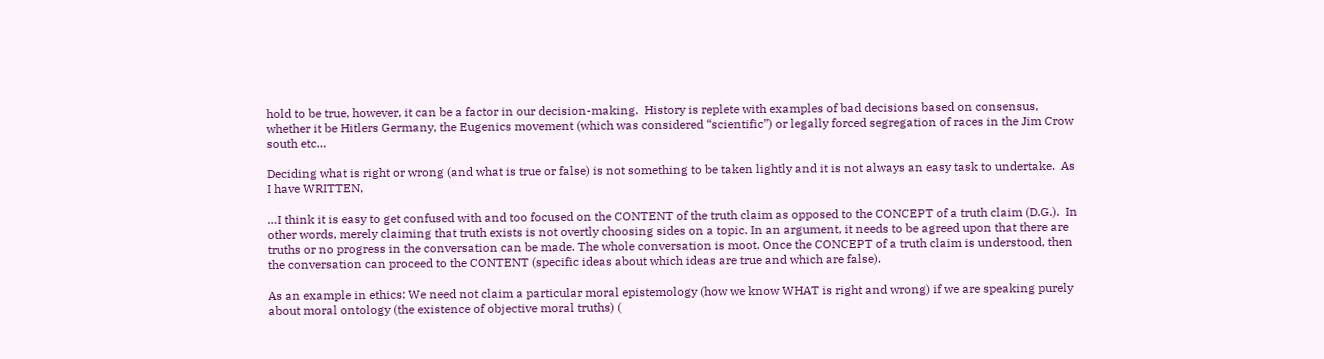hold to be true, however, it can be a factor in our decision-making.  History is replete with examples of bad decisions based on consensus, whether it be Hitlers Germany, the Eugenics movement (which was considered “scientific”) or legally forced segregation of races in the Jim Crow south etc…

Deciding what is right or wrong (and what is true or false) is not something to be taken lightly and it is not always an easy task to undertake.  As I have WRITTEN,

…I think it is easy to get confused with and too focused on the CONTENT of the truth claim as opposed to the CONCEPT of a truth claim (D.G.).  In other words, merely claiming that truth exists is not overtly choosing sides on a topic. In an argument, it needs to be agreed upon that there are truths or no progress in the conversation can be made. The whole conversation is moot. Once the CONCEPT of a truth claim is understood, then the conversation can proceed to the CONTENT (specific ideas about which ideas are true and which are false).

As an example in ethics: We need not claim a particular moral epistemology (how we know WHAT is right and wrong) if we are speaking purely about moral ontology (the existence of objective moral truths) (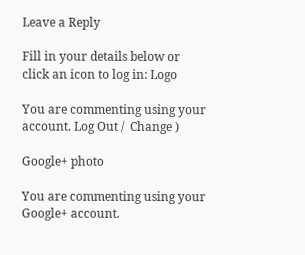Leave a Reply

Fill in your details below or click an icon to log in: Logo

You are commenting using your account. Log Out /  Change )

Google+ photo

You are commenting using your Google+ account.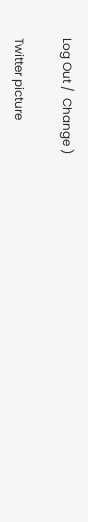Log Out /  Change )

Twitter picture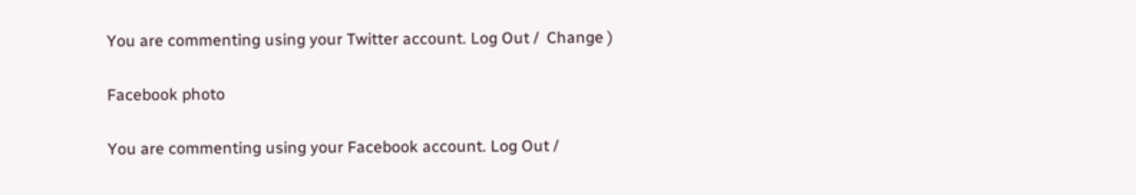You are commenting using your Twitter account. Log Out /  Change )

Facebook photo

You are commenting using your Facebook account. Log Out /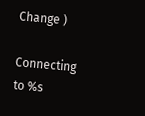Change )

Connecting to %s